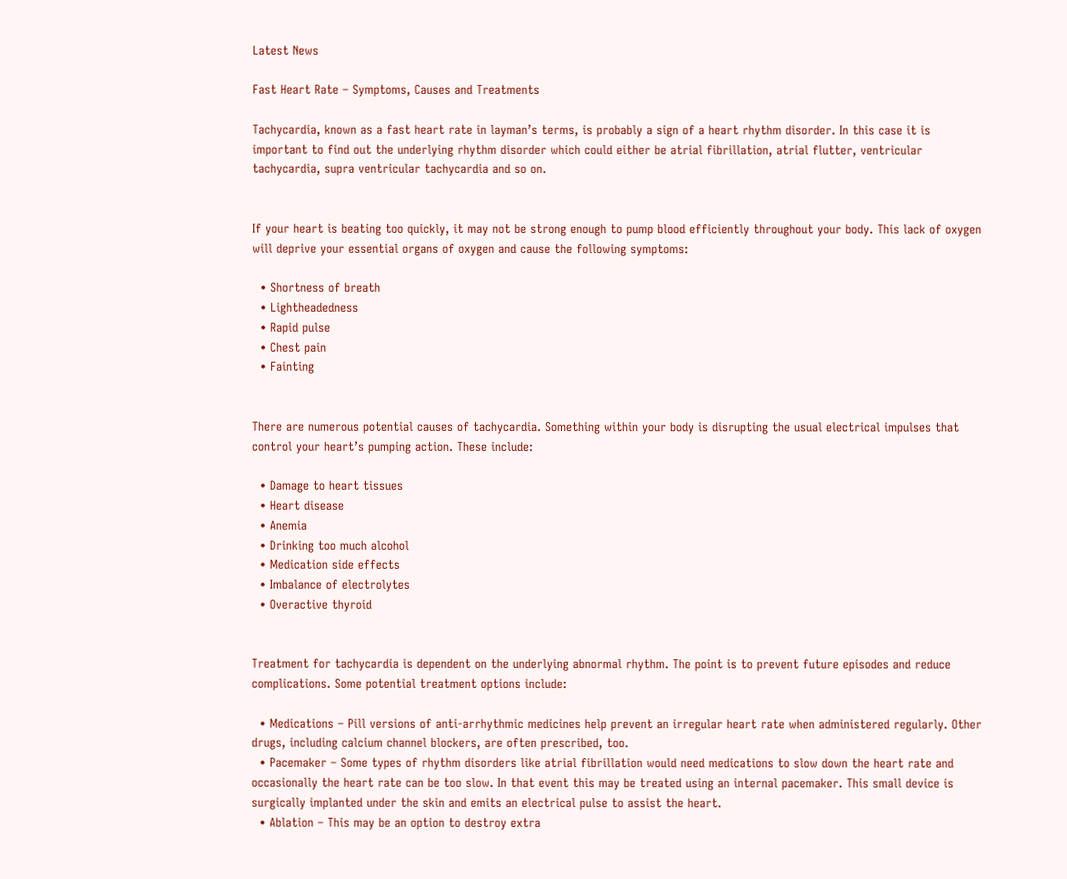Latest News

Fast Heart Rate – Symptoms, Causes and Treatments

Tachycardia, known as a fast heart rate in layman’s terms, is probably a sign of a heart rhythm disorder. In this case it is important to find out the underlying rhythm disorder which could either be atrial fibrillation, atrial flutter, ventricular tachycardia, supra ventricular tachycardia and so on.


If your heart is beating too quickly, it may not be strong enough to pump blood efficiently throughout your body. This lack of oxygen will deprive your essential organs of oxygen and cause the following symptoms:

  • Shortness of breath
  • Lightheadedness
  • Rapid pulse
  • Chest pain
  • Fainting


There are numerous potential causes of tachycardia. Something within your body is disrupting the usual electrical impulses that control your heart’s pumping action. These include:

  • Damage to heart tissues
  • Heart disease
  • Anemia
  • Drinking too much alcohol
  • Medication side effects
  • Imbalance of electrolytes
  • Overactive thyroid


Treatment for tachycardia is dependent on the underlying abnormal rhythm. The point is to prevent future episodes and reduce complications. Some potential treatment options include:

  • Medications – Pill versions of anti-arrhythmic medicines help prevent an irregular heart rate when administered regularly. Other drugs, including calcium channel blockers, are often prescribed, too.
  • Pacemaker – Some types of rhythm disorders like atrial fibrillation would need medications to slow down the heart rate and occasionally the heart rate can be too slow. In that event this may be treated using an internal pacemaker. This small device is surgically implanted under the skin and emits an electrical pulse to assist the heart.
  • Ablation – This may be an option to destroy extra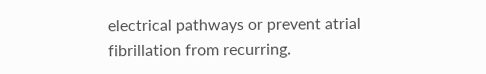electrical pathways or prevent atrial fibrillation from recurring.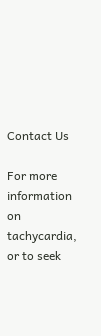Contact Us

For more information on tachycardia, or to seek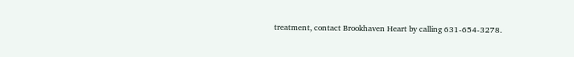treatment, contact Brookhaven Heart by calling 631-654-3278.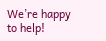We’re happy to help!